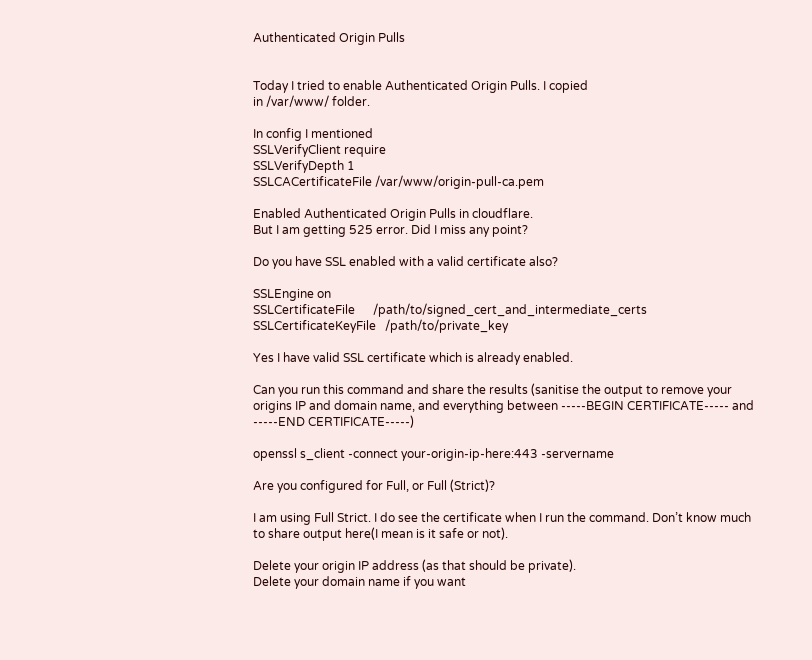Authenticated Origin Pulls


Today I tried to enable Authenticated Origin Pulls. I copied
in /var/www/ folder.

In config I mentioned
SSLVerifyClient require
SSLVerifyDepth 1
SSLCACertificateFile /var/www/origin-pull-ca.pem

Enabled Authenticated Origin Pulls in cloudflare.
But I am getting 525 error. Did I miss any point?

Do you have SSL enabled with a valid certificate also?

SSLEngine on
SSLCertificateFile      /path/to/signed_cert_and_intermediate_certs
SSLCertificateKeyFile   /path/to/private_key

Yes I have valid SSL certificate which is already enabled.

Can you run this command and share the results (sanitise the output to remove your origins IP and domain name, and everything between -----BEGIN CERTIFICATE----- and -----END CERTIFICATE-----)

openssl s_client -connect your-origin-ip-here:443 -servername

Are you configured for Full, or Full (Strict)?

I am using Full Strict. I do see the certificate when I run the command. Don’t know much to share output here(I mean is it safe or not).

Delete your origin IP address (as that should be private).
Delete your domain name if you want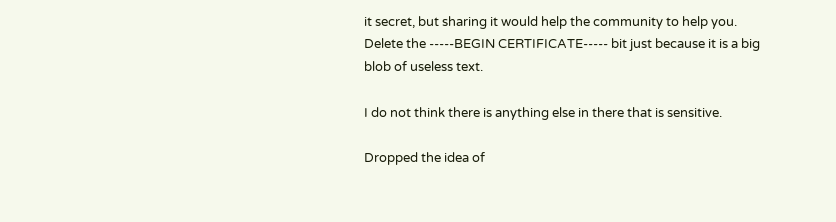it secret, but sharing it would help the community to help you.
Delete the -----BEGIN CERTIFICATE----- bit just because it is a big blob of useless text.

I do not think there is anything else in there that is sensitive.

Dropped the idea of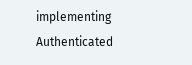implementing Authenticated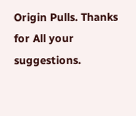Origin Pulls. Thanks for All your suggestions.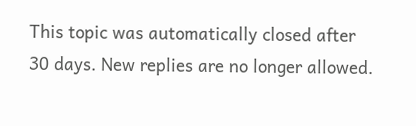This topic was automatically closed after 30 days. New replies are no longer allowed.